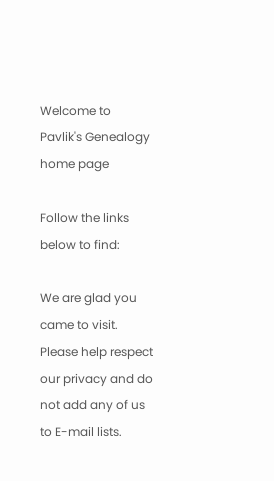Welcome to Pavlik's Genealogy home page

Follow the links below to find:

We are glad you came to visit. Please help respect our privacy and do not add any of us to E-mail lists.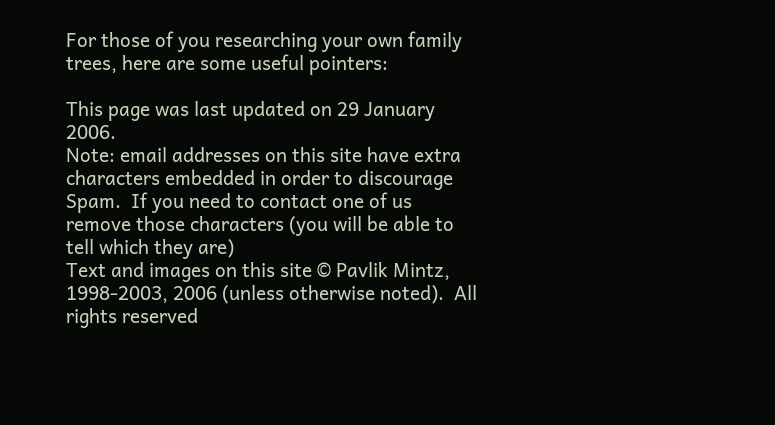For those of you researching your own family trees, here are some useful pointers:

This page was last updated on 29 January 2006.
Note: email addresses on this site have extra characters embedded in order to discourage Spam.  If you need to contact one of us remove those characters (you will be able to tell which they are)
Text and images on this site © Pavlik Mintz, 1998-2003, 2006 (unless otherwise noted).  All rights reserved